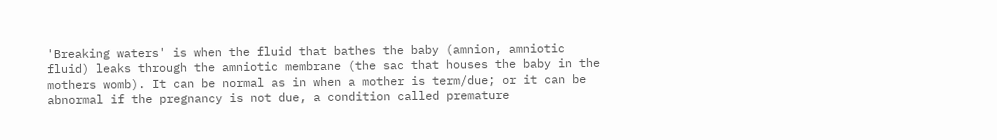'Breaking waters' is when the fluid that bathes the baby (amnion, amniotic fluid) leaks through the amniotic membrane (the sac that houses the baby in the mothers womb). It can be normal as in when a mother is term/due; or it can be abnormal if the pregnancy is not due, a condition called premature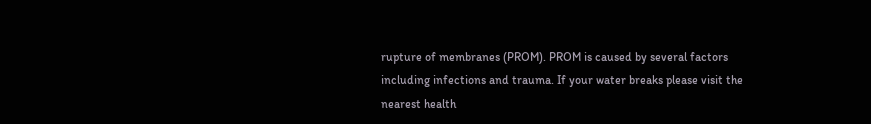rupture of membranes (PROM). PROM is caused by several factors including infections and trauma. If your water breaks please visit the nearest health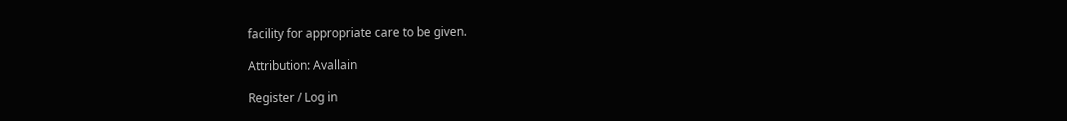facility for appropriate care to be given.

Attribution: Avallain

Register / Log in